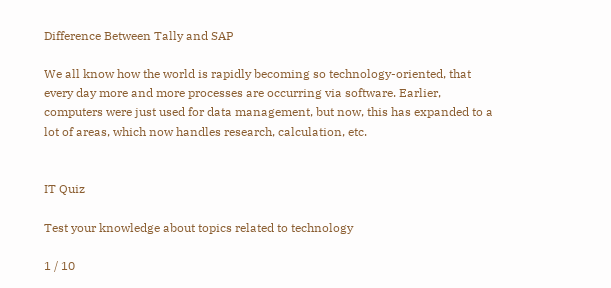Difference Between Tally and SAP

We all know how the world is rapidly becoming so technology-oriented, that every day more and more processes are occurring via software. Earlier, computers were just used for data management, but now, this has expanded to a lot of areas, which now handles research, calculation, etc.


IT Quiz

Test your knowledge about topics related to technology

1 / 10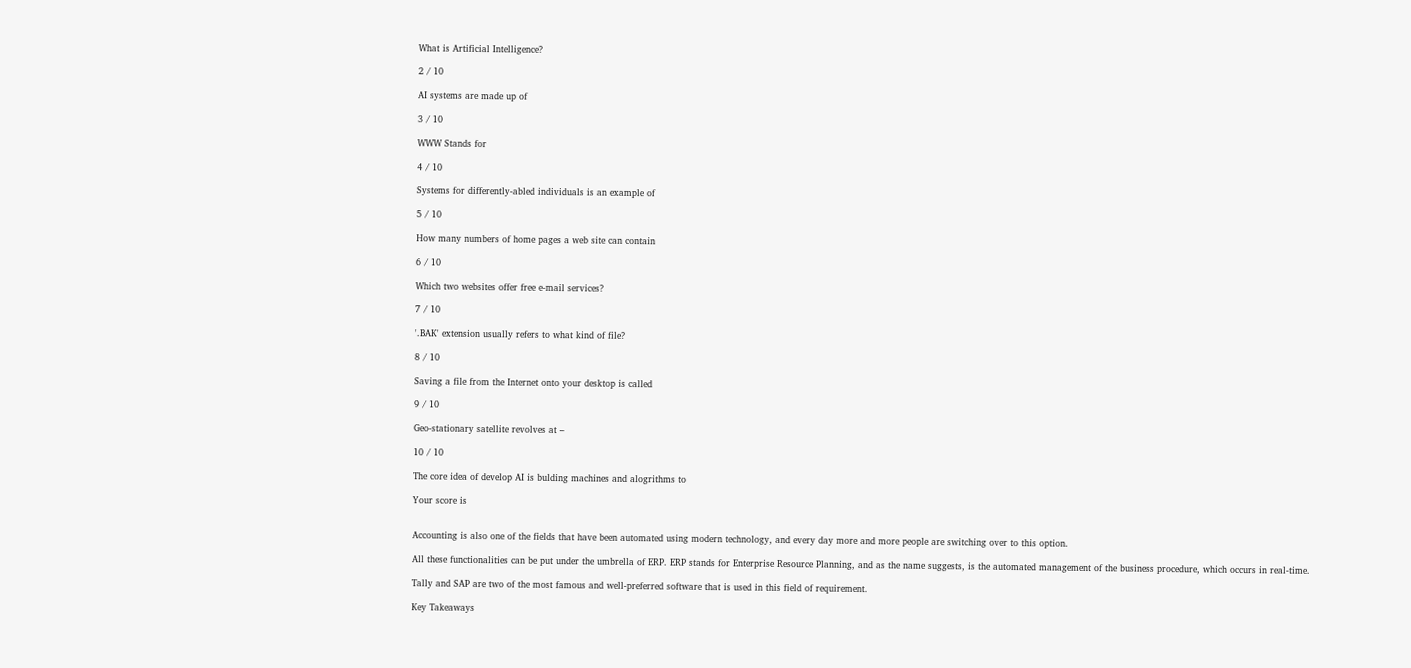What is Artificial Intelligence?

2 / 10

AI systems are made up of

3 / 10

WWW Stands for

4 / 10

Systems for differently-abled individuals is an example of

5 / 10

How many numbers of home pages a web site can contain

6 / 10

Which two websites offer free e-mail services?

7 / 10

'.BAK' extension usually refers to what kind of file?

8 / 10

Saving a file from the Internet onto your desktop is called

9 / 10

Geo-stationary satellite revolves at –

10 / 10

The core idea of develop AI is bulding machines and alogrithms to

Your score is


Accounting is also one of the fields that have been automated using modern technology, and every day more and more people are switching over to this option.

All these functionalities can be put under the umbrella of ERP. ERP stands for Enterprise Resource Planning, and as the name suggests, is the automated management of the business procedure, which occurs in real-time.

Tally and SAP are two of the most famous and well-preferred software that is used in this field of requirement.

Key Takeaways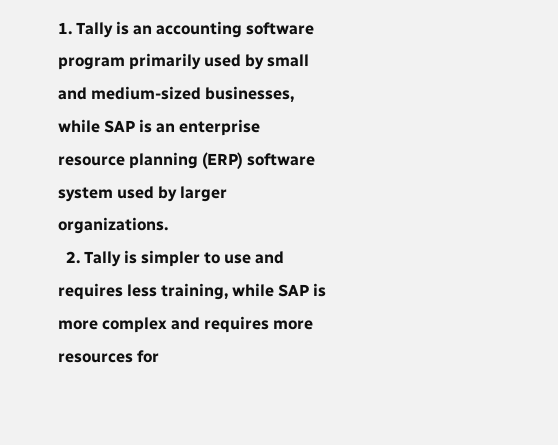1. Tally is an accounting software program primarily used by small and medium-sized businesses, while SAP is an enterprise resource planning (ERP) software system used by larger organizations.
  2. Tally is simpler to use and requires less training, while SAP is more complex and requires more resources for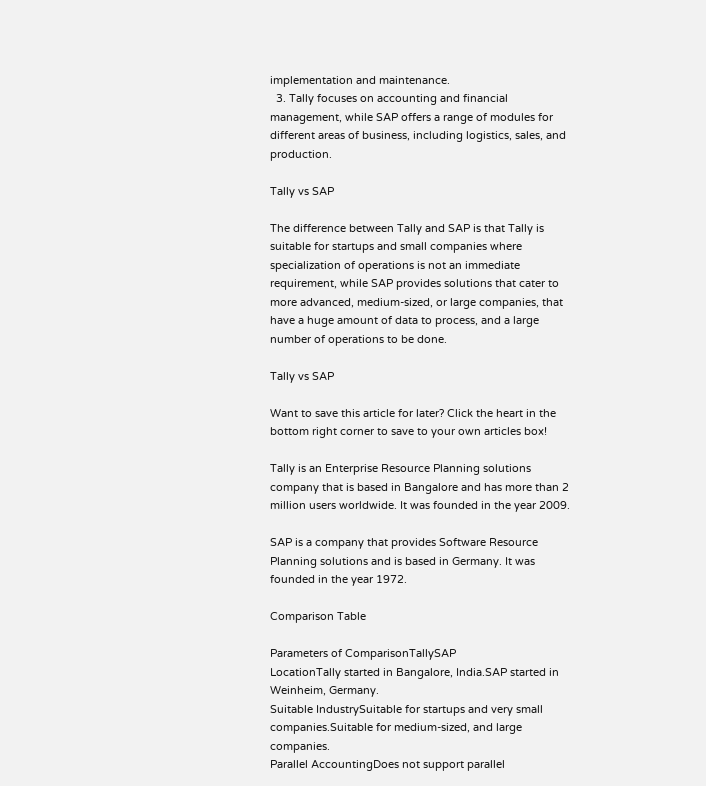implementation and maintenance.
  3. Tally focuses on accounting and financial management, while SAP offers a range of modules for different areas of business, including logistics, sales, and production.

Tally vs SAP

The difference between Tally and SAP is that Tally is suitable for startups and small companies where specialization of operations is not an immediate requirement, while SAP provides solutions that cater to more advanced, medium-sized, or large companies, that have a huge amount of data to process, and a large number of operations to be done.

Tally vs SAP

Want to save this article for later? Click the heart in the bottom right corner to save to your own articles box!

Tally is an Enterprise Resource Planning solutions company that is based in Bangalore and has more than 2 million users worldwide. It was founded in the year 2009.

SAP is a company that provides Software Resource Planning solutions and is based in Germany. It was founded in the year 1972.

Comparison Table

Parameters of ComparisonTallySAP
LocationTally started in Bangalore, India.SAP started in Weinheim, Germany.
Suitable IndustrySuitable for startups and very small companies.Suitable for medium-sized, and large companies.
Parallel AccountingDoes not support parallel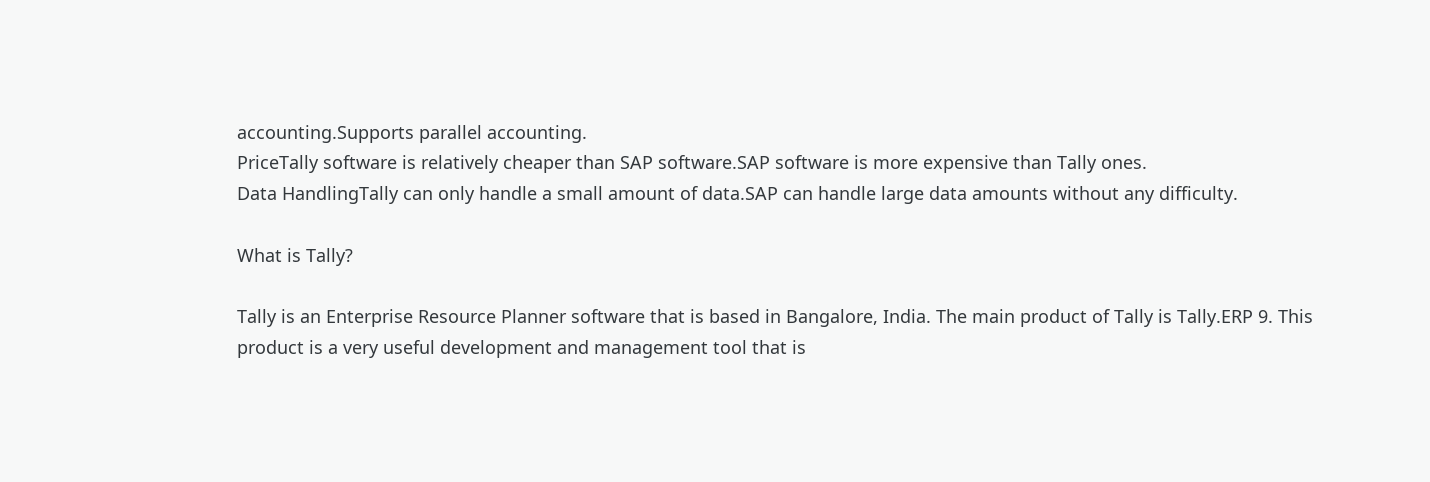accounting.Supports parallel accounting.
PriceTally software is relatively cheaper than SAP software.SAP software is more expensive than Tally ones.
Data HandlingTally can only handle a small amount of data.SAP can handle large data amounts without any difficulty.

What is Tally?

Tally is an Enterprise Resource Planner software that is based in Bangalore, India. The main product of Tally is Tally.ERP 9. This product is a very useful development and management tool that is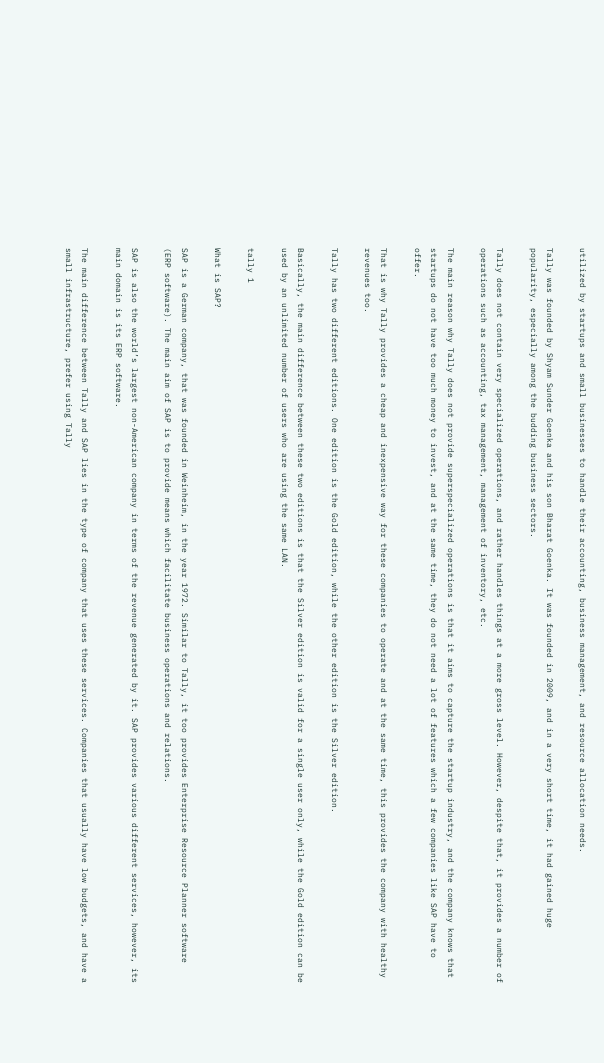utilized by startups and small businesses to handle their accounting, business management, and resource allocation needs.

Tally was founded by Shyam Sunder Goenka and his son Bharat Goenka. It was founded in 2009, and in a very short time, it had gained huge popularity, especially among the budding business sectors.

Tally does not contain very specialized operations, and rather handles things at a more gross level. However, despite that, it provides a number of operations such as accounting, tax management, management of inventory, etc.

The main reason why Tally does not provide superspecialized operations is that it aims to capture the startup industry, and the company knows that startups do not have too much money to invest, and at the same time, they do not need a lot of features which a few companies like SAP have to offer.

That is why Tally provides a cheap and inexpensive way for these companies to operate and at the same time, this provides the company with healthy revenues too.

Tally has two different editions. One edition is the Gold edition, while the other edition is the Silver edition.

Basically, the main difference between these two editions is that the Silver edition is valid for a single user only, while the Gold edition can be used by an unlimited number of users who are using the same LAN.

tally 1

What is SAP?

SAP is a German company, that was founded in Weinheim, in the year 1972. Similar to Tally, it too provides Enterprise Resource Planner software (ERP software). The main aim of SAP is to provide means which facilitate business operations and relations.

SAP is also the world’s largest non-American company in terms of the revenue generated by it. SAP provides various different services, however, its main domain is its ERP software.

The main difference between Tally and SAP lies in the type of company that uses these services. Companies that usually have low budgets, and have a small infrastructure, prefer using Tally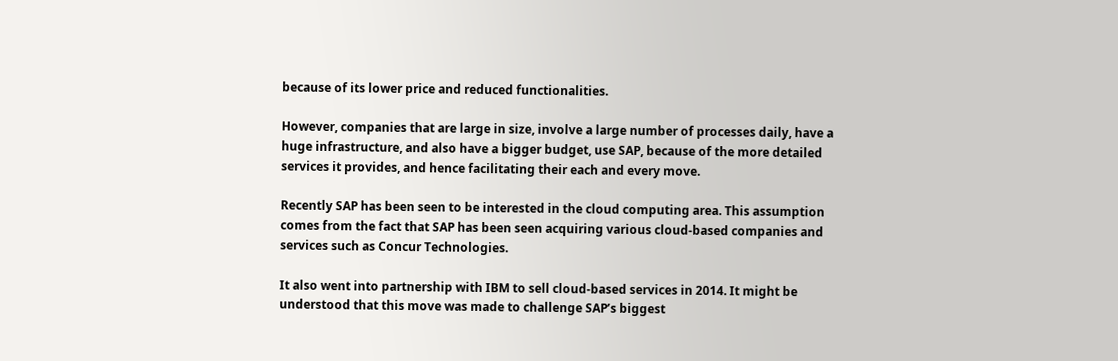because of its lower price and reduced functionalities.

However, companies that are large in size, involve a large number of processes daily, have a huge infrastructure, and also have a bigger budget, use SAP, because of the more detailed services it provides, and hence facilitating their each and every move.

Recently SAP has been seen to be interested in the cloud computing area. This assumption comes from the fact that SAP has been seen acquiring various cloud-based companies and services such as Concur Technologies.

It also went into partnership with IBM to sell cloud-based services in 2014. It might be understood that this move was made to challenge SAP’s biggest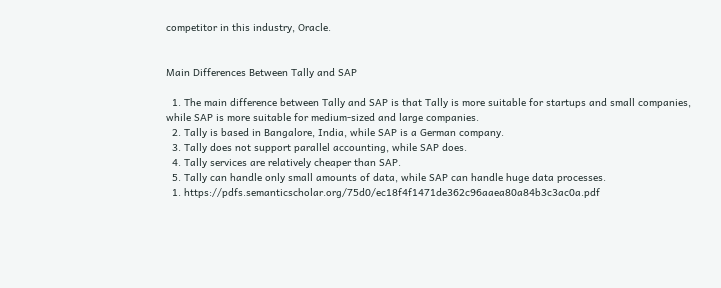competitor in this industry, Oracle.


Main Differences Between Tally and SAP

  1. The main difference between Tally and SAP is that Tally is more suitable for startups and small companies, while SAP is more suitable for medium-sized and large companies.
  2. Tally is based in Bangalore, India, while SAP is a German company.
  3. Tally does not support parallel accounting, while SAP does.
  4. Tally services are relatively cheaper than SAP.
  5. Tally can handle only small amounts of data, while SAP can handle huge data processes.
  1. https://pdfs.semanticscholar.org/75d0/ec18f4f1471de362c96aaea80a84b3c3ac0a.pdf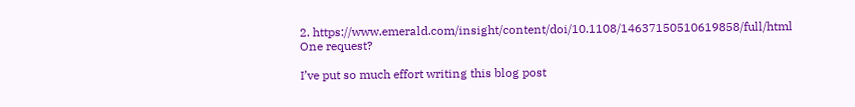2. https://www.emerald.com/insight/content/doi/10.1108/14637150510619858/full/html
One request?

I’ve put so much effort writing this blog post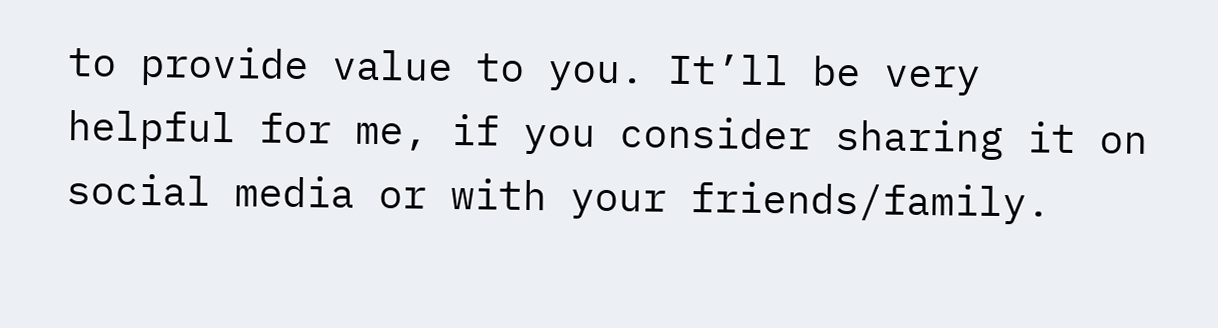to provide value to you. It’ll be very helpful for me, if you consider sharing it on social media or with your friends/family.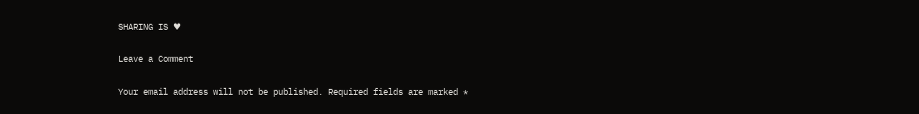SHARING IS ♥

Leave a Comment

Your email address will not be published. Required fields are marked *